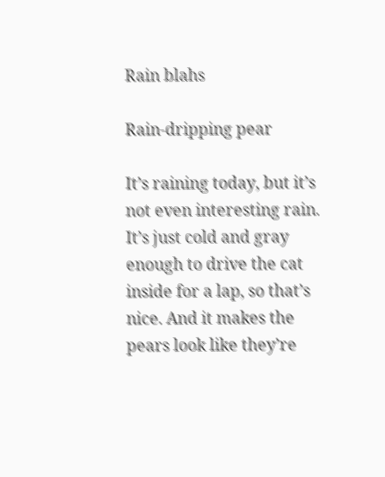Rain blahs

Rain-dripping pear

It’s raining today, but it’s not even interesting rain.  It’s just cold and gray enough to drive the cat inside for a lap, so that’s nice. And it makes the pears look like they’re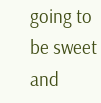going to be sweet and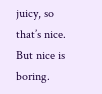juicy, so that’s nice. But nice is boring.